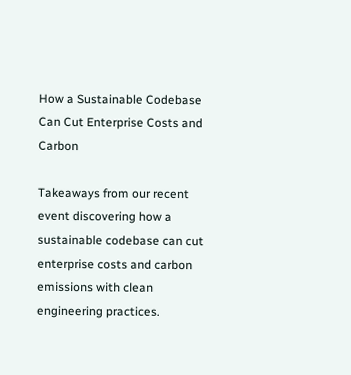How a Sustainable Codebase Can Cut Enterprise Costs and Carbon

Takeaways from our recent event discovering how a sustainable codebase can cut enterprise costs and carbon emissions with clean engineering practices.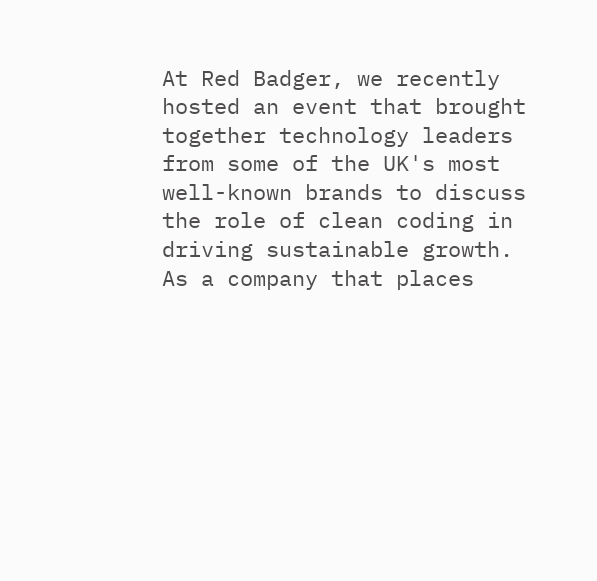At Red Badger, we recently hosted an event that brought together technology leaders from some of the UK's most well-known brands to discuss the role of clean coding in driving sustainable growth. As a company that places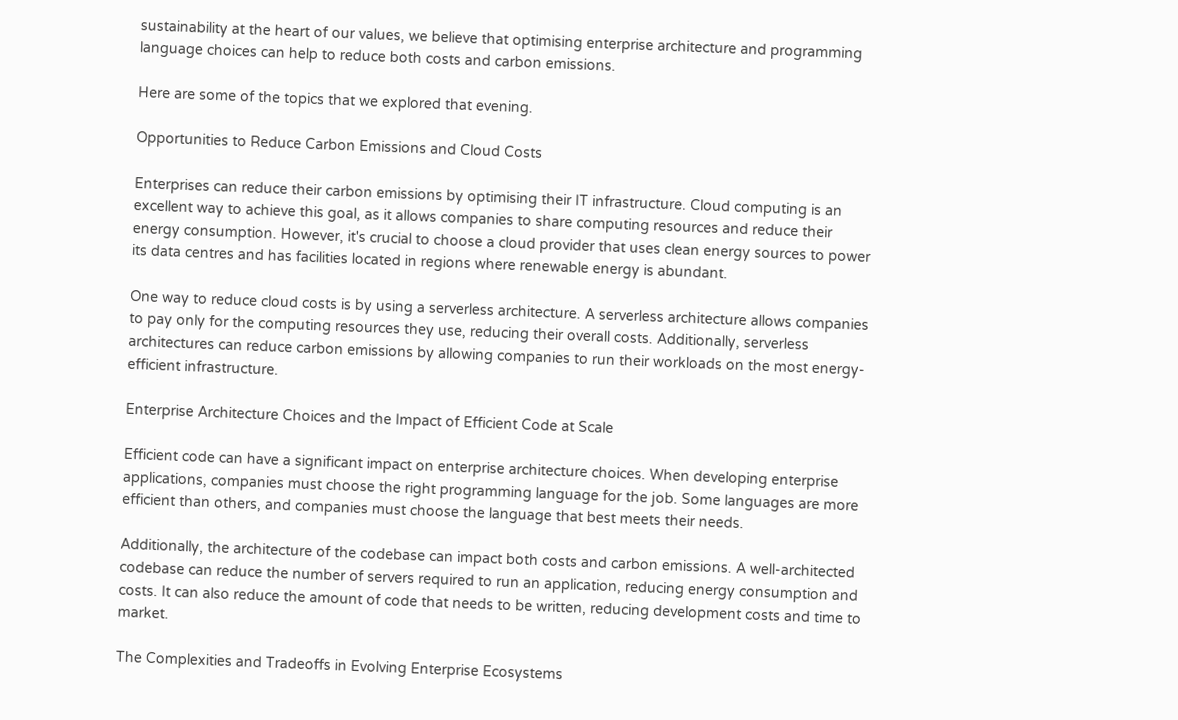sustainability at the heart of our values, we believe that optimising enterprise architecture and programming language choices can help to reduce both costs and carbon emissions.

Here are some of the topics that we explored that evening.

Opportunities to Reduce Carbon Emissions and Cloud Costs

Enterprises can reduce their carbon emissions by optimising their IT infrastructure. Cloud computing is an excellent way to achieve this goal, as it allows companies to share computing resources and reduce their energy consumption. However, it's crucial to choose a cloud provider that uses clean energy sources to power its data centres and has facilities located in regions where renewable energy is abundant.

One way to reduce cloud costs is by using a serverless architecture. A serverless architecture allows companies to pay only for the computing resources they use, reducing their overall costs. Additionally, serverless architectures can reduce carbon emissions by allowing companies to run their workloads on the most energy-efficient infrastructure.

Enterprise Architecture Choices and the Impact of Efficient Code at Scale

Efficient code can have a significant impact on enterprise architecture choices. When developing enterprise applications, companies must choose the right programming language for the job. Some languages are more efficient than others, and companies must choose the language that best meets their needs.

Additionally, the architecture of the codebase can impact both costs and carbon emissions. A well-architected codebase can reduce the number of servers required to run an application, reducing energy consumption and costs. It can also reduce the amount of code that needs to be written, reducing development costs and time to market.

The Complexities and Tradeoffs in Evolving Enterprise Ecosystems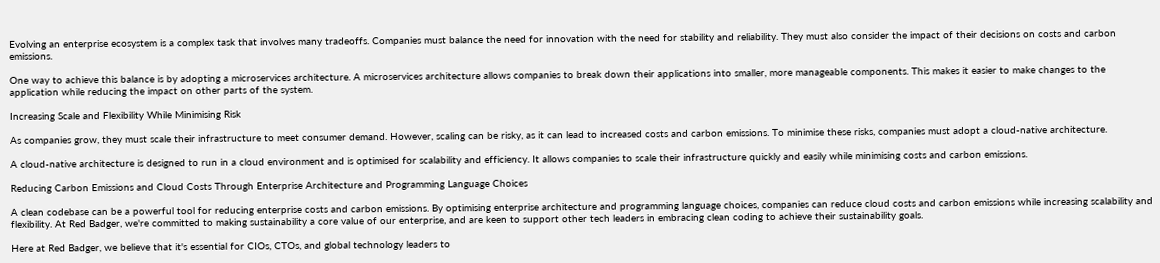Evolving an enterprise ecosystem is a complex task that involves many tradeoffs. Companies must balance the need for innovation with the need for stability and reliability. They must also consider the impact of their decisions on costs and carbon emissions.

One way to achieve this balance is by adopting a microservices architecture. A microservices architecture allows companies to break down their applications into smaller, more manageable components. This makes it easier to make changes to the application while reducing the impact on other parts of the system.

Increasing Scale and Flexibility While Minimising Risk

As companies grow, they must scale their infrastructure to meet consumer demand. However, scaling can be risky, as it can lead to increased costs and carbon emissions. To minimise these risks, companies must adopt a cloud-native architecture.

A cloud-native architecture is designed to run in a cloud environment and is optimised for scalability and efficiency. It allows companies to scale their infrastructure quickly and easily while minimising costs and carbon emissions.

Reducing Carbon Emissions and Cloud Costs Through Enterprise Architecture and Programming Language Choices

A clean codebase can be a powerful tool for reducing enterprise costs and carbon emissions. By optimising enterprise architecture and programming language choices, companies can reduce cloud costs and carbon emissions while increasing scalability and flexibility. At Red Badger, we're committed to making sustainability a core value of our enterprise, and are keen to support other tech leaders in embracing clean coding to achieve their sustainability goals.

Here at Red Badger, we believe that it's essential for CIOs, CTOs, and global technology leaders to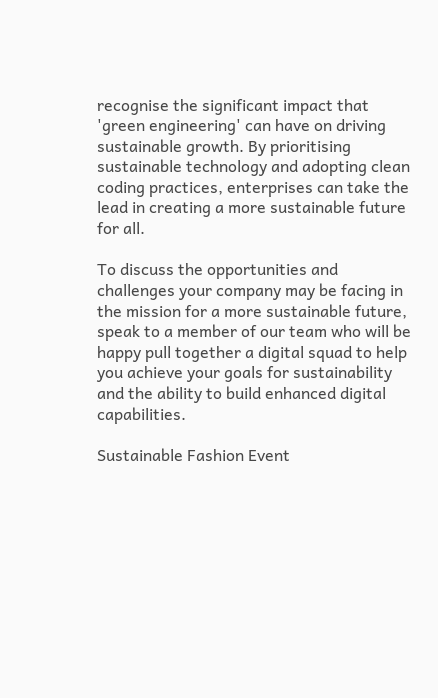recognise the significant impact that 'green engineering' can have on driving sustainable growth. By prioritising sustainable technology and adopting clean coding practices, enterprises can take the lead in creating a more sustainable future for all.

To discuss the opportunities and challenges your company may be facing in the mission for a more sustainable future, speak to a member of our team who will be happy pull together a digital squad to help you achieve your goals for sustainability and the ability to build enhanced digital capabilities.

Sustainable Fashion Event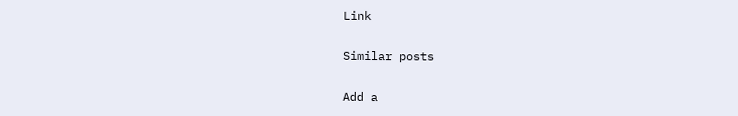Link

Similar posts

Add a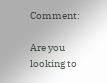Comment:

Are you looking to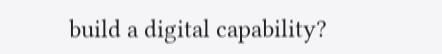build a digital capability?